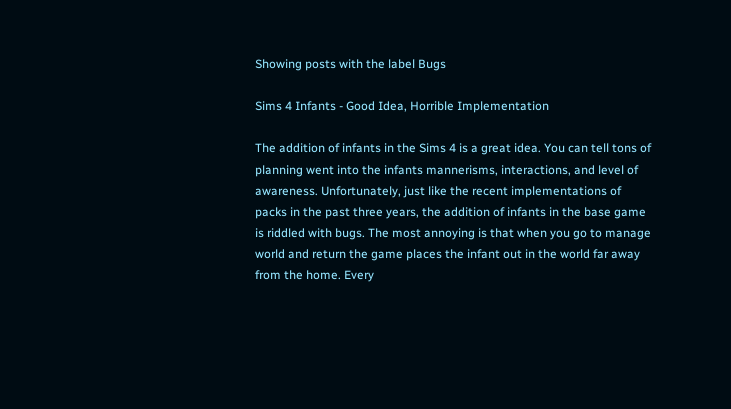Showing posts with the label Bugs

Sims 4 Infants - Good Idea, Horrible Implementation

The addition of infants in the Sims 4 is a great idea. You can tell tons of planning went into the infants mannerisms, interactions, and level of awareness. Unfortunately, just like the recent implementations of packs in the past three years, the addition of infants in the base game is riddled with bugs. The most annoying is that when you go to manage world and return the game places the infant out in the world far away from the home. Every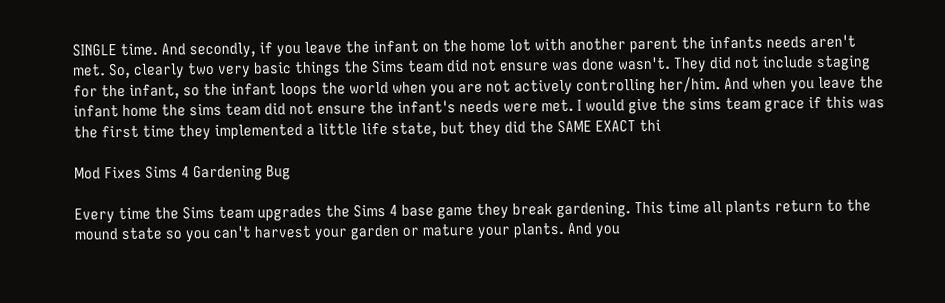SINGLE time. And secondly, if you leave the infant on the home lot with another parent the infants needs aren't met. So, clearly two very basic things the Sims team did not ensure was done wasn't. They did not include staging for the infant, so the infant loops the world when you are not actively controlling her/him. And when you leave the infant home the sims team did not ensure the infant's needs were met. I would give the sims team grace if this was the first time they implemented a little life state, but they did the SAME EXACT thi

Mod Fixes Sims 4 Gardening Bug

Every time the Sims team upgrades the Sims 4 base game they break gardening. This time all plants return to the mound state so you can't harvest your garden or mature your plants. And you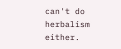can't do herbalism either.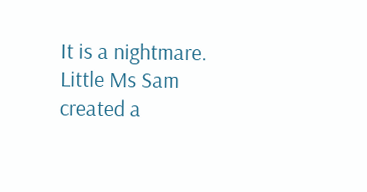It is a nightmare.  Little Ms Sam created a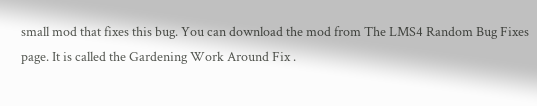small mod that fixes this bug. You can download the mod from The LMS4 Random Bug Fixes page. It is called the Gardening Work Around Fix .